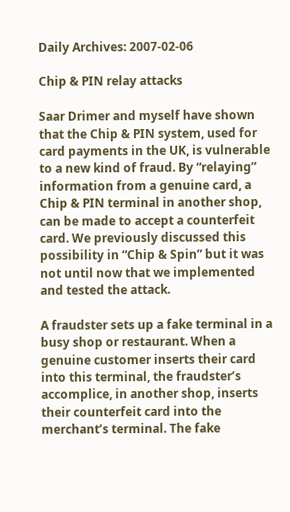Daily Archives: 2007-02-06

Chip & PIN relay attacks

Saar Drimer and myself have shown that the Chip & PIN system, used for card payments in the UK, is vulnerable to a new kind of fraud. By “relaying” information from a genuine card, a Chip & PIN terminal in another shop, can be made to accept a counterfeit card. We previously discussed this possibility in “Chip & Spin” but it was not until now that we implemented and tested the attack.

A fraudster sets up a fake terminal in a busy shop or restaurant. When a genuine customer inserts their card into this terminal, the fraudster’s accomplice, in another shop, inserts their counterfeit card into the merchant’s terminal. The fake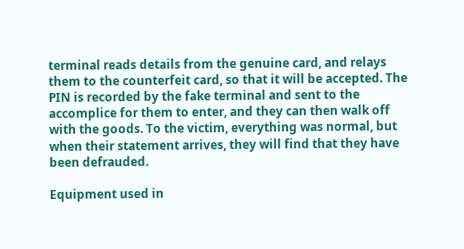terminal reads details from the genuine card, and relays them to the counterfeit card, so that it will be accepted. The PIN is recorded by the fake terminal and sent to the accomplice for them to enter, and they can then walk off with the goods. To the victim, everything was normal, but when their statement arrives, they will find that they have been defrauded.

Equipment used in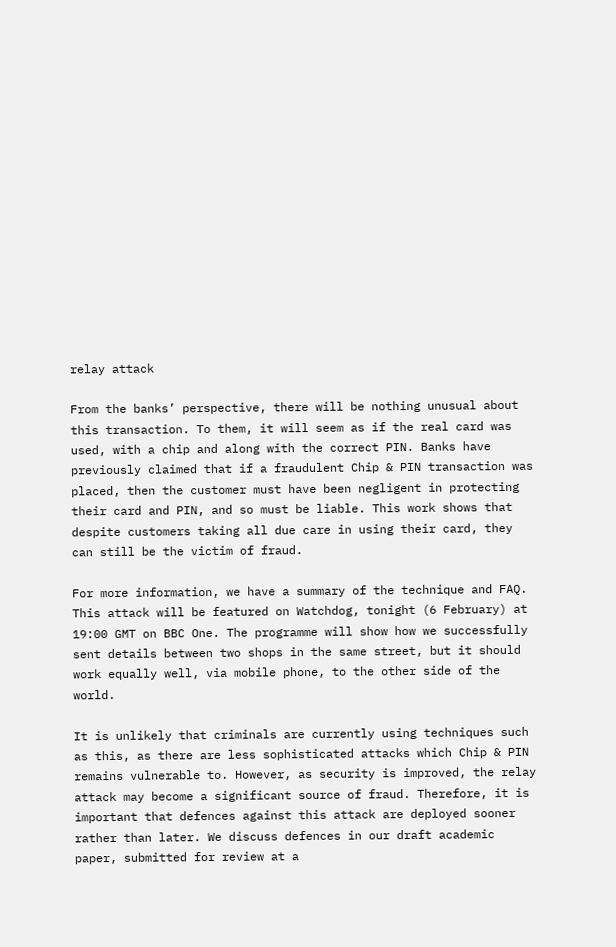relay attack

From the banks’ perspective, there will be nothing unusual about this transaction. To them, it will seem as if the real card was used, with a chip and along with the correct PIN. Banks have previously claimed that if a fraudulent Chip & PIN transaction was placed, then the customer must have been negligent in protecting their card and PIN, and so must be liable. This work shows that despite customers taking all due care in using their card, they can still be the victim of fraud.

For more information, we have a summary of the technique and FAQ. This attack will be featured on Watchdog, tonight (6 February) at 19:00 GMT on BBC One. The programme will show how we successfully sent details between two shops in the same street, but it should work equally well, via mobile phone, to the other side of the world.

It is unlikely that criminals are currently using techniques such as this, as there are less sophisticated attacks which Chip & PIN remains vulnerable to. However, as security is improved, the relay attack may become a significant source of fraud. Therefore, it is important that defences against this attack are deployed sooner rather than later. We discuss defences in our draft academic paper, submitted for review at a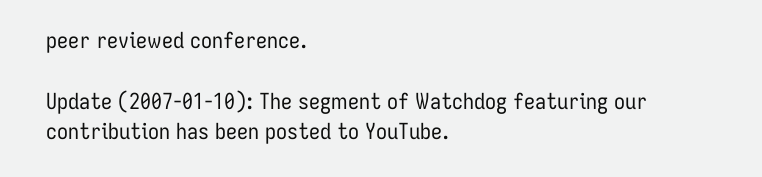peer reviewed conference.

Update (2007-01-10): The segment of Watchdog featuring our contribution has been posted to YouTube.